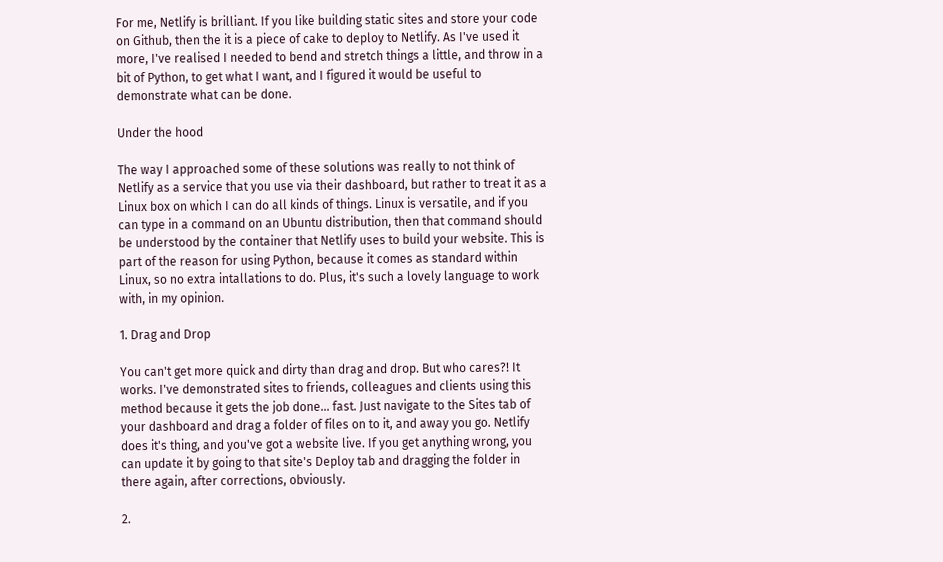For me, Netlify is brilliant. If you like building static sites and store your code on Github, then the it is a piece of cake to deploy to Netlify. As I've used it more, I've realised I needed to bend and stretch things a little, and throw in a bit of Python, to get what I want, and I figured it would be useful to demonstrate what can be done.

Under the hood

The way I approached some of these solutions was really to not think of Netlify as a service that you use via their dashboard, but rather to treat it as a Linux box on which I can do all kinds of things. Linux is versatile, and if you can type in a command on an Ubuntu distribution, then that command should be understood by the container that Netlify uses to build your website. This is part of the reason for using Python, because it comes as standard within Linux, so no extra intallations to do. Plus, it's such a lovely language to work with, in my opinion.

1. Drag and Drop

You can't get more quick and dirty than drag and drop. But who cares?! It works. I've demonstrated sites to friends, colleagues and clients using this method because it gets the job done... fast. Just navigate to the Sites tab of your dashboard and drag a folder of files on to it, and away you go. Netlify does it's thing, and you've got a website live. If you get anything wrong, you can update it by going to that site's Deploy tab and dragging the folder in there again, after corrections, obviously.

2.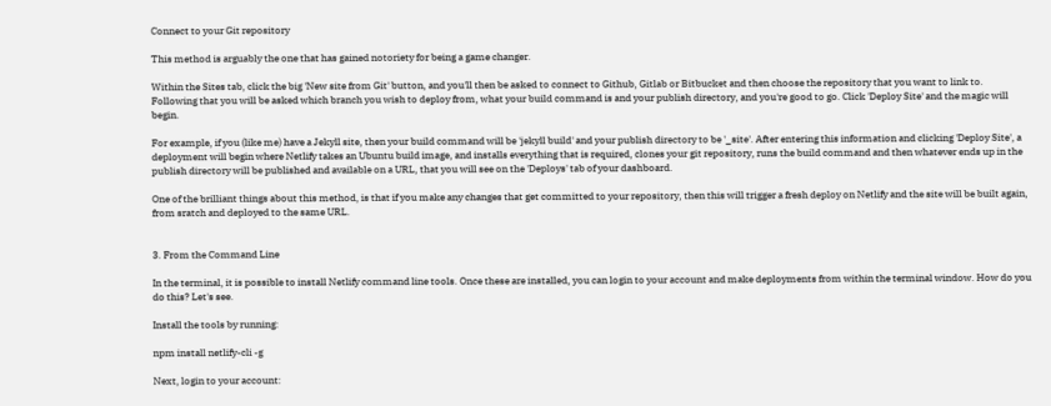Connect to your Git repository

This method is arguably the one that has gained notoriety for being a game changer.

Within the Sites tab, click the big 'New site from Git' button, and you'll then be asked to connect to Github, Gitlab or Bitbucket and then choose the repository that you want to link to. Following that you will be asked which branch you wish to deploy from, what your build command is and your publish directory, and you're good to go. Click 'Deploy Site' and the magic will begin.

For example, if you (like me) have a Jekyll site, then your build command will be 'jekyll build' and your publish directory to be '_site'. After entering this information and clicking 'Deploy Site', a deployment will begin where Netlify takes an Ubuntu build image, and installs everything that is required, clones your git repository, runs the build command and then whatever ends up in the publish directory will be published and available on a URL, that you will see on the 'Deploys' tab of your dashboard.

One of the brilliant things about this method, is that if you make any changes that get committed to your repository, then this will trigger a fresh deploy on Netlify and the site will be built again, from sratch and deployed to the same URL.


3. From the Command Line

In the terminal, it is possible to install Netlify command line tools. Once these are installed, you can login to your account and make deployments from within the terminal window. How do you do this? Let's see.

Install the tools by running:

npm install netlify-cli -g

Next, login to your account: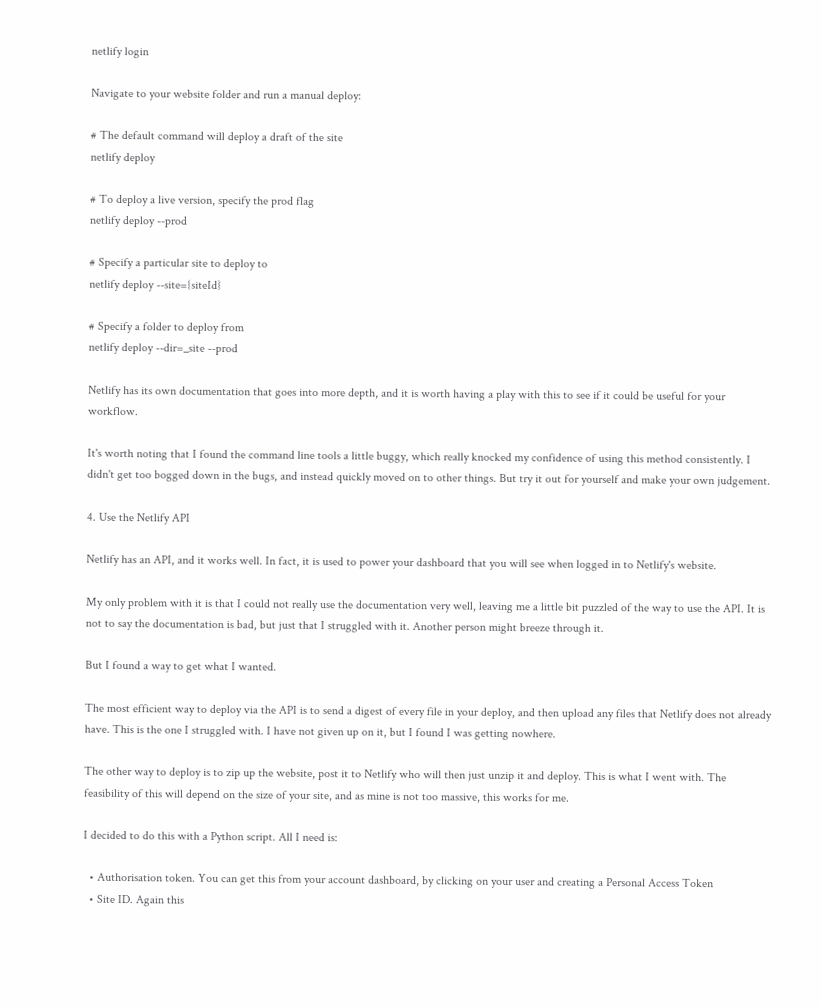netlify login

Navigate to your website folder and run a manual deploy:

# The default command will deploy a draft of the site
netlify deploy

# To deploy a live version, specify the prod flag
netlify deploy --prod

# Specify a particular site to deploy to
netlify deploy --site={siteId}

# Specify a folder to deploy from
netlify deploy --dir=_site --prod

Netlify has its own documentation that goes into more depth, and it is worth having a play with this to see if it could be useful for your workflow.

It's worth noting that I found the command line tools a little buggy, which really knocked my confidence of using this method consistently. I didn't get too bogged down in the bugs, and instead quickly moved on to other things. But try it out for yourself and make your own judgement.

4. Use the Netlify API

Netlify has an API, and it works well. In fact, it is used to power your dashboard that you will see when logged in to Netlify's website.

My only problem with it is that I could not really use the documentation very well, leaving me a little bit puzzled of the way to use the API. It is not to say the documentation is bad, but just that I struggled with it. Another person might breeze through it.

But I found a way to get what I wanted.

The most efficient way to deploy via the API is to send a digest of every file in your deploy, and then upload any files that Netlify does not already have. This is the one I struggled with. I have not given up on it, but I found I was getting nowhere.

The other way to deploy is to zip up the website, post it to Netlify who will then just unzip it and deploy. This is what I went with. The feasibility of this will depend on the size of your site, and as mine is not too massive, this works for me.

I decided to do this with a Python script. All I need is:

  • Authorisation token. You can get this from your account dashboard, by clicking on your user and creating a Personal Access Token
  • Site ID. Again this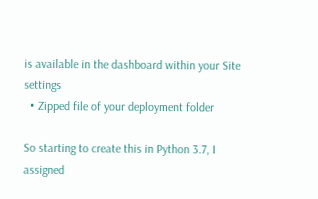is available in the dashboard within your Site settings
  • Zipped file of your deployment folder

So starting to create this in Python 3.7, I assigned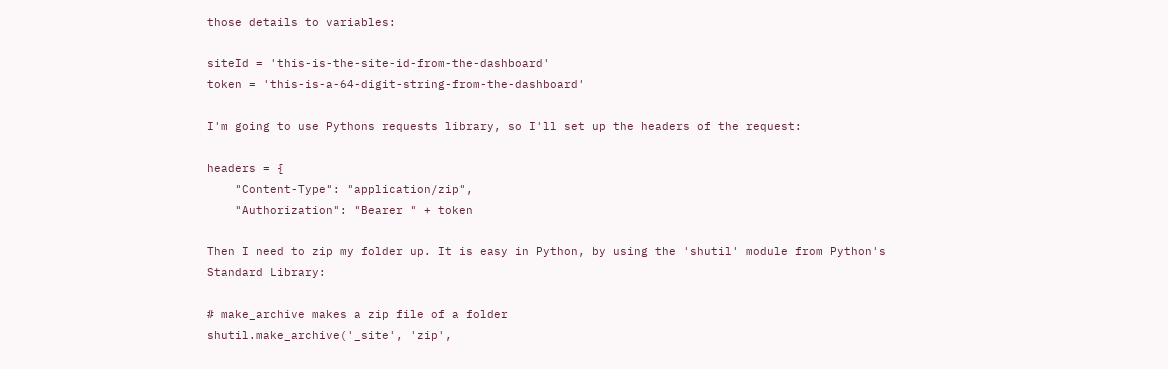those details to variables:

siteId = 'this-is-the-site-id-from-the-dashboard'
token = 'this-is-a-64-digit-string-from-the-dashboard'

I'm going to use Pythons requests library, so I'll set up the headers of the request:

headers = {
    "Content-Type": "application/zip",
    "Authorization": "Bearer " + token

Then I need to zip my folder up. It is easy in Python, by using the 'shutil' module from Python's Standard Library:

# make_archive makes a zip file of a folder
shutil.make_archive('_site', 'zip',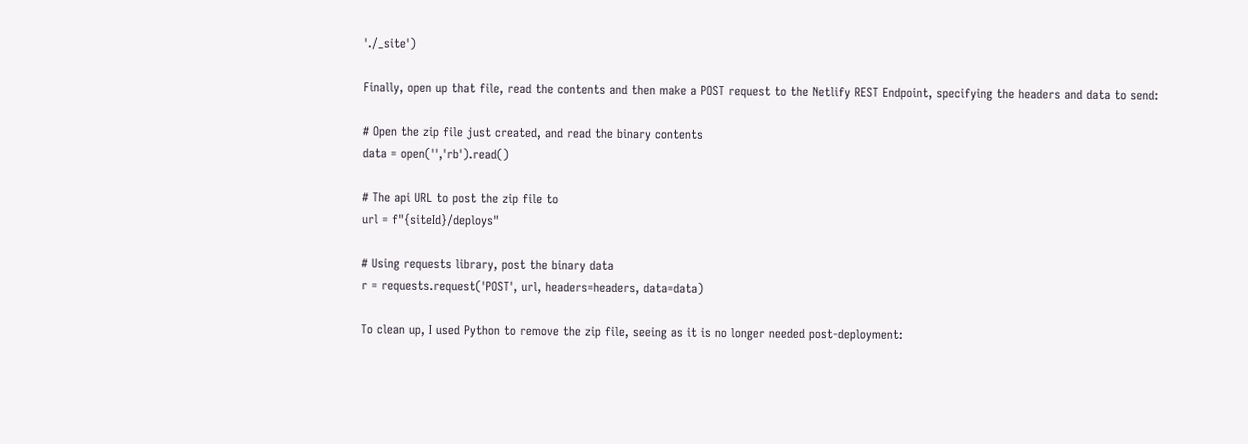'./_site')

Finally, open up that file, read the contents and then make a POST request to the Netlify REST Endpoint, specifying the headers and data to send:

# Open the zip file just created, and read the binary contents
data = open('','rb').read()

# The api URL to post the zip file to
url = f"{siteId}/deploys"

# Using requests library, post the binary data
r = requests.request('POST', url, headers=headers, data=data)

To clean up, I used Python to remove the zip file, seeing as it is no longer needed post-deployment: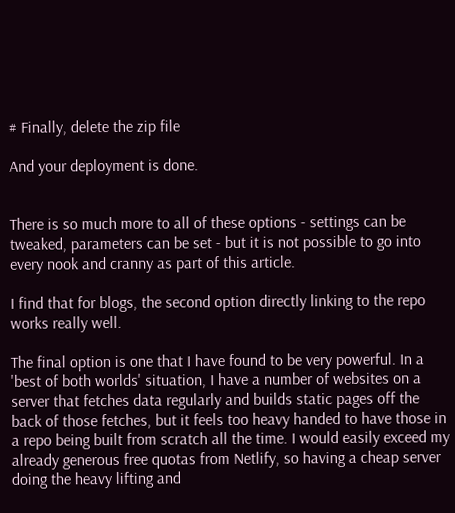# Finally, delete the zip file

And your deployment is done.


There is so much more to all of these options - settings can be tweaked, parameters can be set - but it is not possible to go into every nook and cranny as part of this article.

I find that for blogs, the second option directly linking to the repo works really well.

The final option is one that I have found to be very powerful. In a 'best of both worlds' situation, I have a number of websites on a server that fetches data regularly and builds static pages off the back of those fetches, but it feels too heavy handed to have those in a repo being built from scratch all the time. I would easily exceed my already generous free quotas from Netlify, so having a cheap server doing the heavy lifting and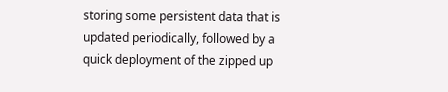storing some persistent data that is updated periodically, followed by a quick deployment of the zipped up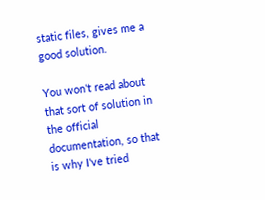static files, gives me a good solution.

You won't read about that sort of solution in the official documentation, so that is why I've tried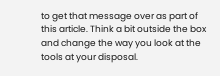to get that message over as part of this article. Think a bit outside the box and change the way you look at the tools at your disposal.